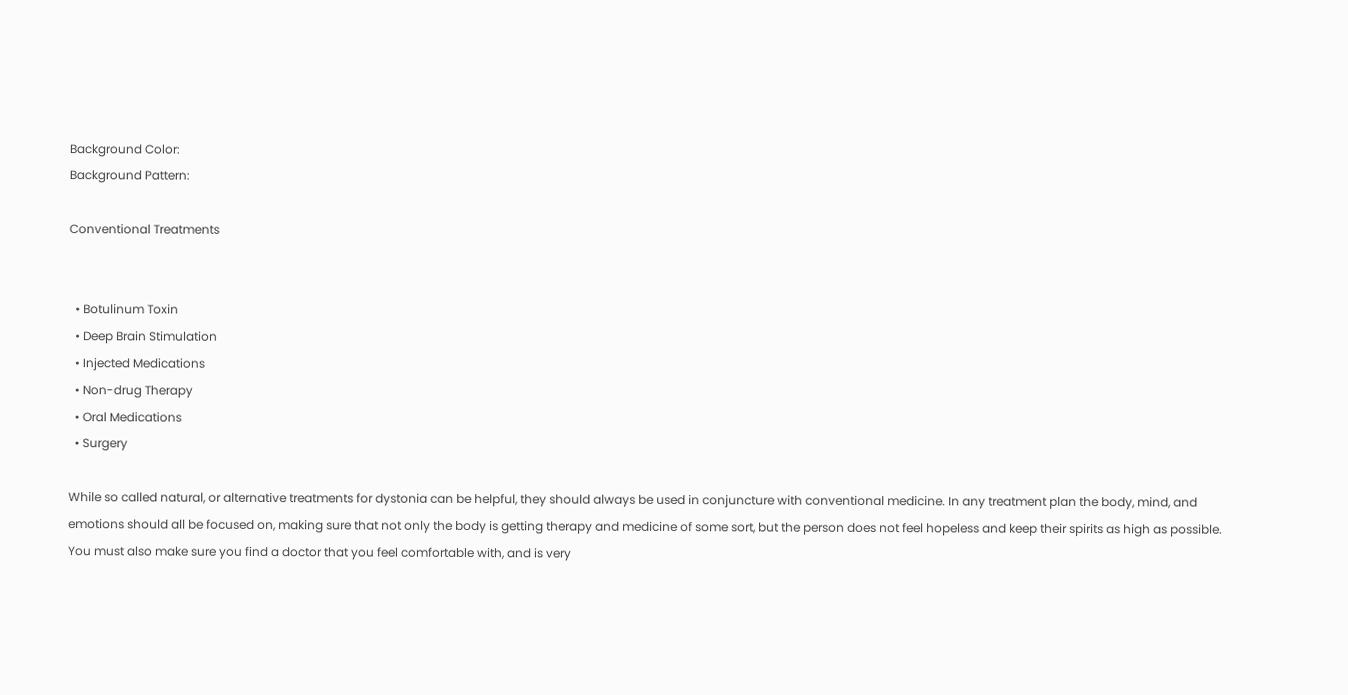Background Color:
Background Pattern:

Conventional Treatments


  • Botulinum Toxin
  • Deep Brain Stimulation
  • Injected Medications
  • Non-drug Therapy
  • Oral Medications
  • Surgery

While so called natural, or alternative treatments for dystonia can be helpful, they should always be used in conjuncture with conventional medicine. In any treatment plan the body, mind, and emotions should all be focused on, making sure that not only the body is getting therapy and medicine of some sort, but the person does not feel hopeless and keep their spirits as high as possible. You must also make sure you find a doctor that you feel comfortable with, and is very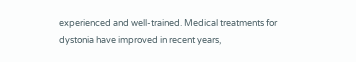experienced and well-trained. Medical treatments for dystonia have improved in recent years,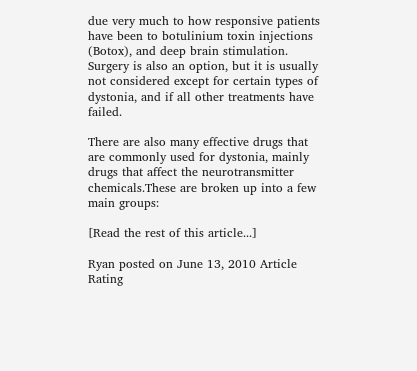due very much to how responsive patients have been to botulinium toxin injections (Botox), and deep brain stimulation. Surgery is also an option, but it is usually not considered except for certain types of dystonia, and if all other treatments have failed.

There are also many effective drugs that are commonly used for dystonia, mainly drugs that affect the neurotransmitter chemicals.These are broken up into a few main groups:

[Read the rest of this article...]

Ryan posted on June 13, 2010 Article Rating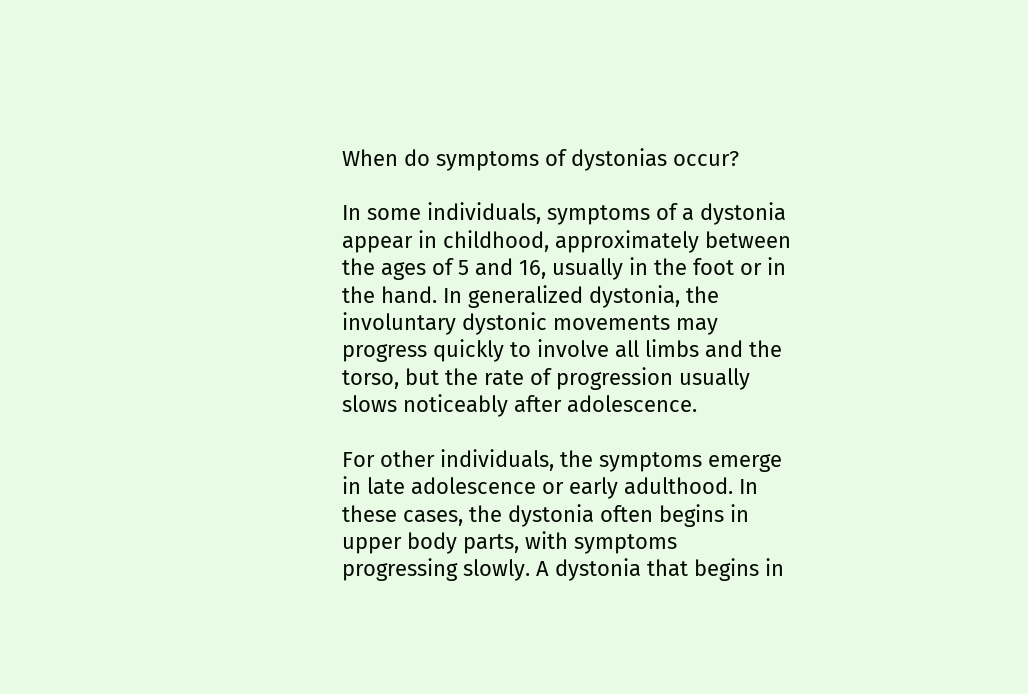When do symptoms of dystonias occur?

In some individuals, symptoms of a dystonia appear in childhood, approximately between the ages of 5 and 16, usually in the foot or in the hand. In generalized dystonia, the involuntary dystonic movements may progress quickly to involve all limbs and the torso, but the rate of progression usually slows noticeably after adolescence.

For other individuals, the symptoms emerge in late adolescence or early adulthood. In these cases, the dystonia often begins in upper body parts, with symptoms progressing slowly. A dystonia that begins in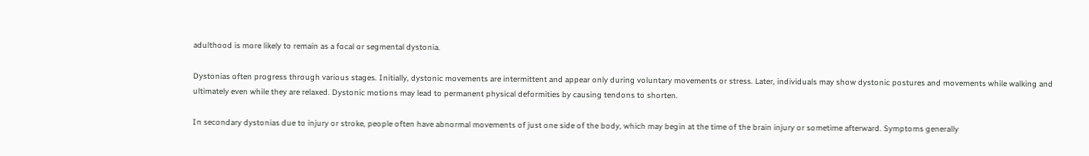adulthood is more likely to remain as a focal or segmental dystonia.

Dystonias often progress through various stages. Initially, dystonic movements are intermittent and appear only during voluntary movements or stress. Later, individuals may show dystonic postures and movements while walking and ultimately even while they are relaxed. Dystonic motions may lead to permanent physical deformities by causing tendons to shorten.

In secondary dystonias due to injury or stroke, people often have abnormal movements of just one side of the body, which may begin at the time of the brain injury or sometime afterward. Symptoms generally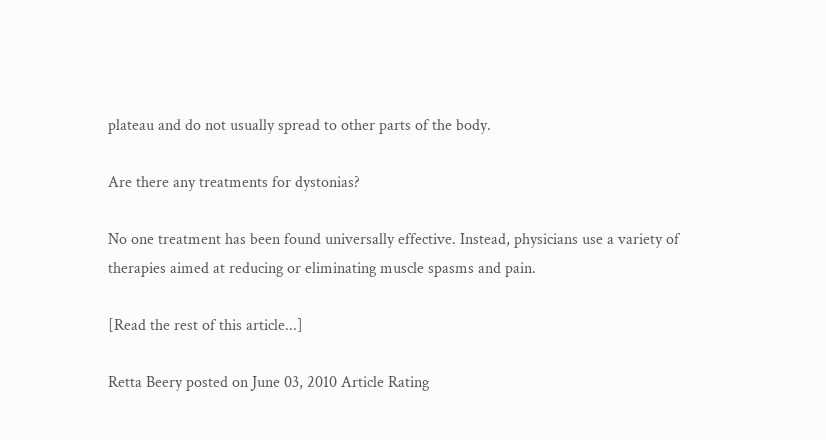plateau and do not usually spread to other parts of the body.

Are there any treatments for dystonias?

No one treatment has been found universally effective. Instead, physicians use a variety of therapies aimed at reducing or eliminating muscle spasms and pain.

[Read the rest of this article...]

Retta Beery posted on June 03, 2010 Article Rating